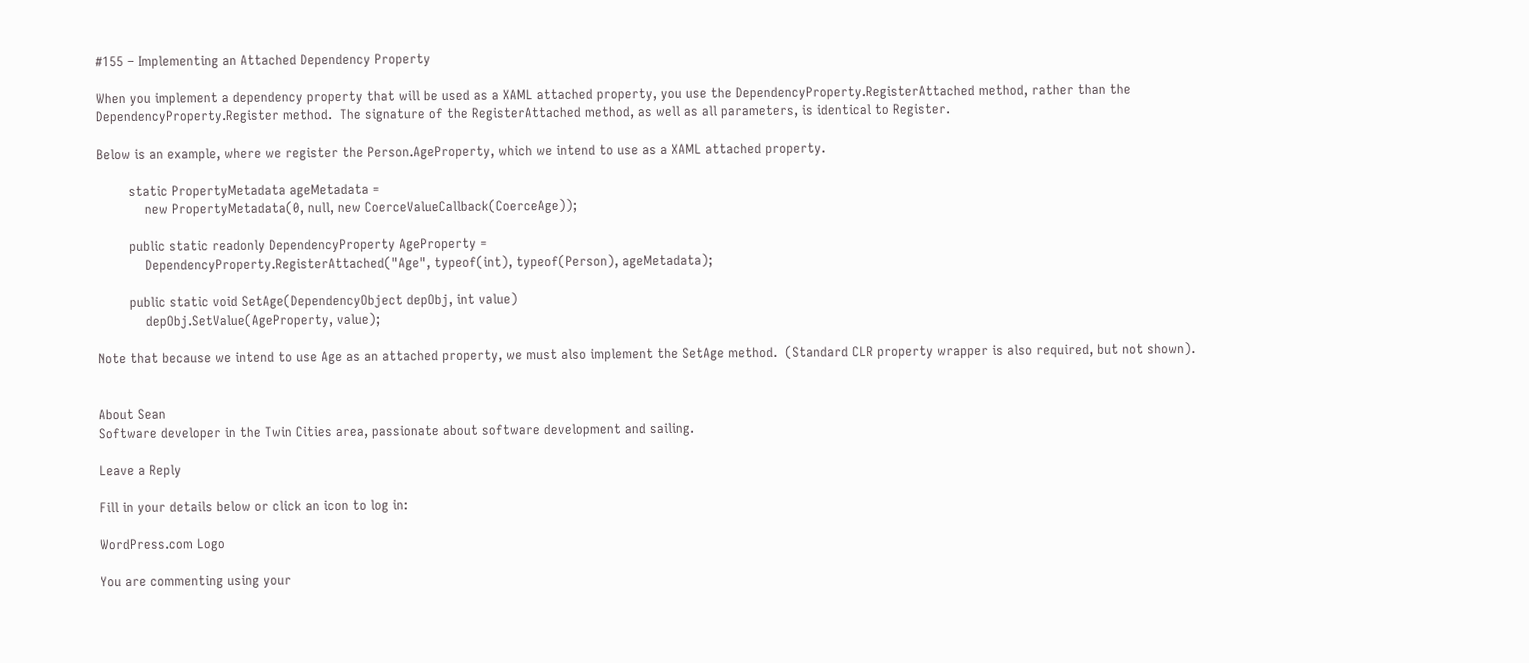#155 – Implementing an Attached Dependency Property

When you implement a dependency property that will be used as a XAML attached property, you use the DependencyProperty.RegisterAttached method, rather than the DependencyProperty.Register method.  The signature of the RegisterAttached method, as well as all parameters, is identical to Register.

Below is an example, where we register the Person.AgeProperty, which we intend to use as a XAML attached property.

        static PropertyMetadata ageMetadata =
            new PropertyMetadata(0, null, new CoerceValueCallback(CoerceAge));

        public static readonly DependencyProperty AgeProperty =
            DependencyProperty.RegisterAttached("Age", typeof(int), typeof(Person), ageMetadata);

        public static void SetAge(DependencyObject depObj, int value)
            depObj.SetValue(AgeProperty, value);

Note that because we intend to use Age as an attached property, we must also implement the SetAge method.  (Standard CLR property wrapper is also required, but not shown).


About Sean
Software developer in the Twin Cities area, passionate about software development and sailing.

Leave a Reply

Fill in your details below or click an icon to log in:

WordPress.com Logo

You are commenting using your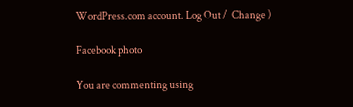WordPress.com account. Log Out /  Change )

Facebook photo

You are commenting using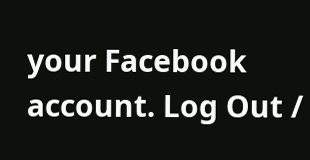your Facebook account. Log Out /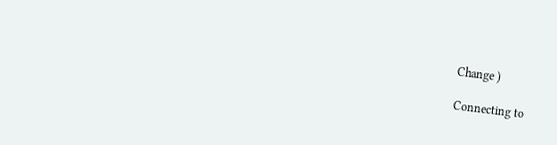Change )

Connecting to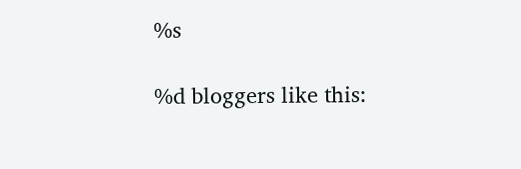%s

%d bloggers like this: